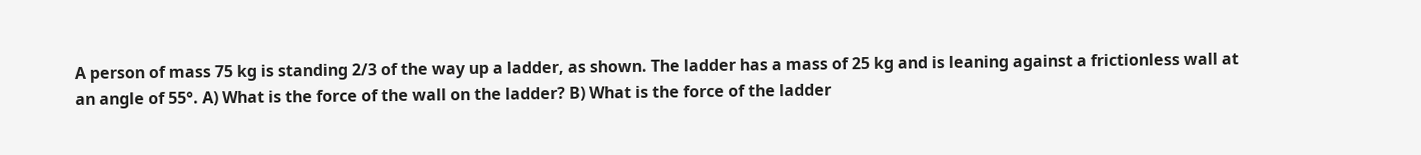A person of mass 75 kg is standing 2/3 of the way up a ladder, as shown. The ladder has a mass of 25 kg and is leaning against a frictionless wall at an angle of 55°. A) What is the force of the wall on the ladder? B) What is the force of the ladder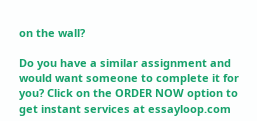on the wall?

Do you have a similar assignment and would want someone to complete it for you? Click on the ORDER NOW option to get instant services at essayloop.com